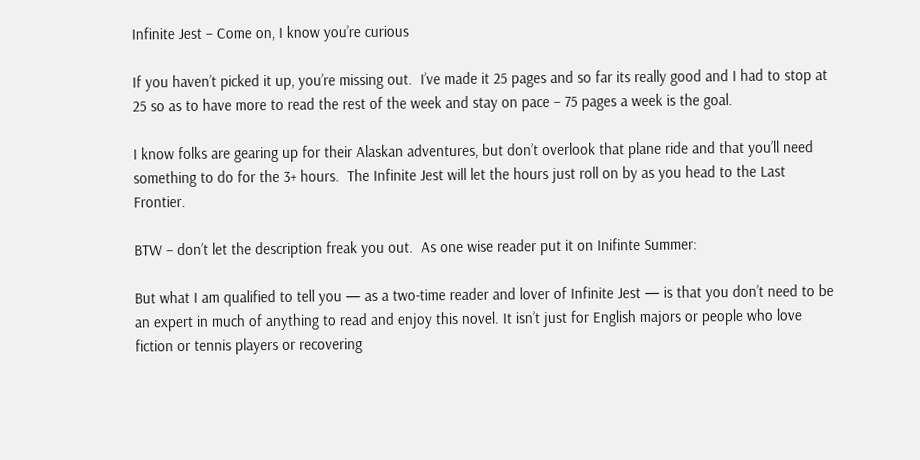Infinite Jest – Come on, I know you’re curious

If you haven’t picked it up, you’re missing out.  I’ve made it 25 pages and so far its really good and I had to stop at 25 so as to have more to read the rest of the week and stay on pace – 75 pages a week is the goal.

I know folks are gearing up for their Alaskan adventures, but don’t overlook that plane ride and that you’ll need something to do for the 3+ hours.  The Infinite Jest will let the hours just roll on by as you head to the Last Frontier.

BTW – don’t let the description freak you out.  As one wise reader put it on Inifinte Summer:

But what I am qualified to tell you — as a two-time reader and lover of Infinite Jest — is that you don’t need to be an expert in much of anything to read and enjoy this novel. It isn’t just for English majors or people who love fiction or tennis players or recovering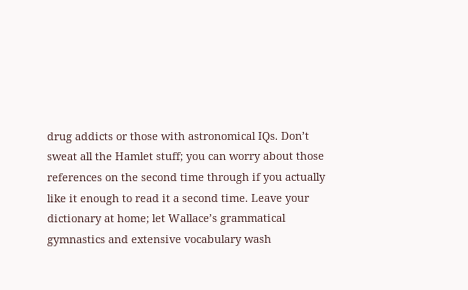drug addicts or those with astronomical IQs. Don’t sweat all the Hamlet stuff; you can worry about those references on the second time through if you actually like it enough to read it a second time. Leave your dictionary at home; let Wallace’s grammatical gymnastics and extensive vocabulary wash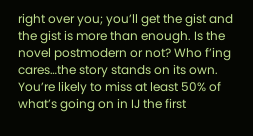right over you; you’ll get the gist and the gist is more than enough. Is the novel postmodern or not? Who f’ing cares…the story stands on its own. You’re likely to miss at least 50% of what’s going on in IJ the first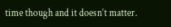time though and it doesn’t matter.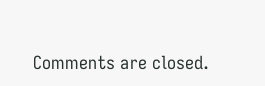Comments are closed.